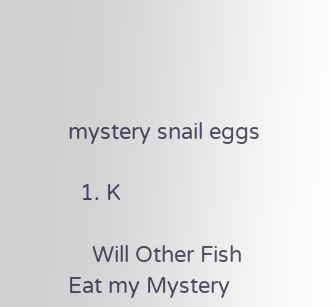mystery snail eggs

  1. K

    Will Other Fish Eat my Mystery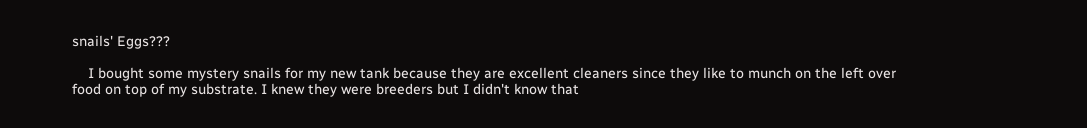snails' Eggs???

    I bought some mystery snails for my new tank because they are excellent cleaners since they like to munch on the left over food on top of my substrate. I knew they were breeders but I didn't know that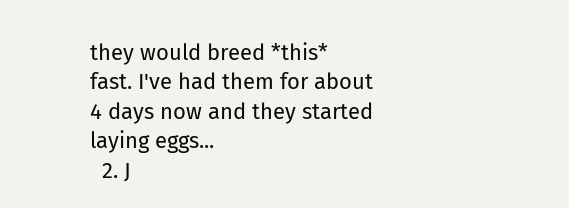they would breed *this* fast. I've had them for about 4 days now and they started laying eggs...
  2. J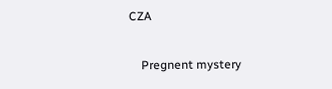CZA

    Pregnent mystery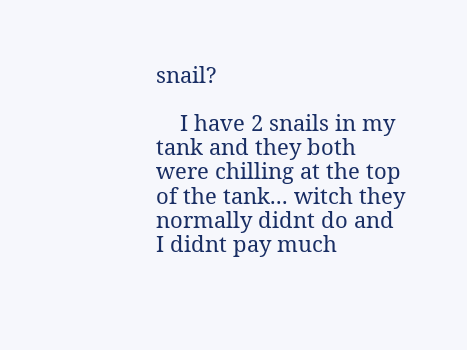snail?

    I have 2 snails in my tank and they both were chilling at the top of the tank... witch they normally didnt do and I didnt pay much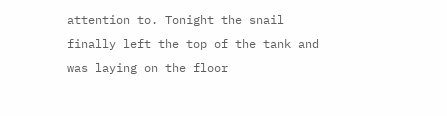attention to. Tonight the snail finally left the top of the tank and was laying on the floor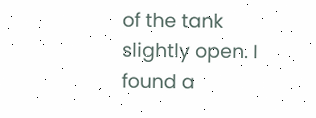of the tank slightly open. I found a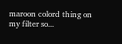maroon colord thing on my filter so...